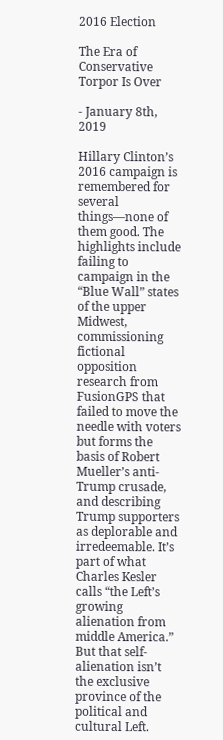2016 Election

The Era of Conservative Torpor Is Over

- January 8th, 2019

Hillary Clinton’s 2016 campaign is remembered for several things—none of them good. The highlights include failing to campaign in the “Blue Wall” states of the upper Midwest, commissioning fictional opposition research from FusionGPS that failed to move the needle with voters but forms the basis of Robert Mueller’s anti-Trump crusade, and describing Trump supporters as deplorable and irredeemable. It’s part of what Charles Kesler calls “the Left’s growing alienation from middle America.” But that self-alienation isn’t the exclusive province of the political and cultural Left.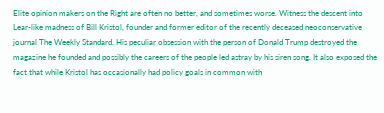Elite opinion makers on the Right are often no better, and sometimes worse. Witness the descent into Lear-like madness of Bill Kristol, founder and former editor of the recently deceased neoconservative journal The Weekly Standard. His peculiar obsession with the person of Donald Trump destroyed the magazine he founded and possibly the careers of the people led astray by his siren song. It also exposed the fact that while Kristol has occasionally had policy goals in common with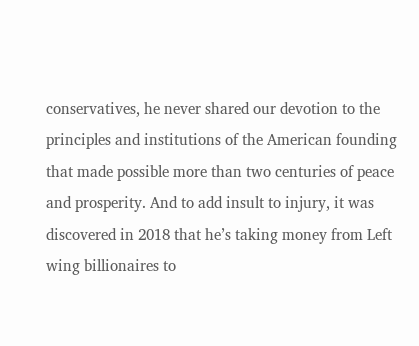conservatives, he never shared our devotion to the principles and institutions of the American founding that made possible more than two centuries of peace and prosperity. And to add insult to injury, it was discovered in 2018 that he’s taking money from Left wing billionaires to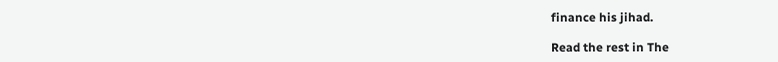finance his jihad.

Read the rest in The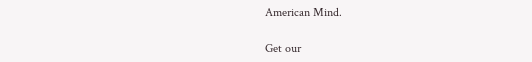American Mind.

Get our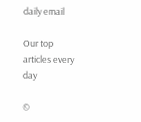daily email

Our top articles every day

©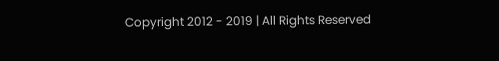Copyright 2012 - 2019 | All Rights Reserved